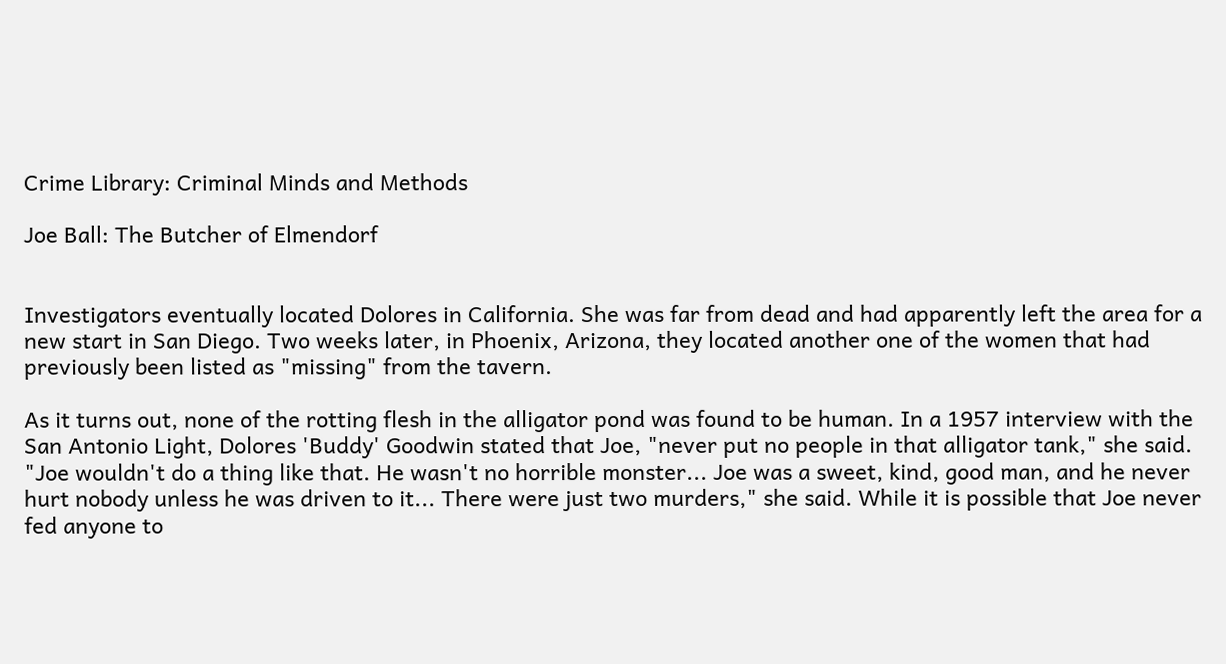Crime Library: Criminal Minds and Methods

Joe Ball: The Butcher of Elmendorf


Investigators eventually located Dolores in California. She was far from dead and had apparently left the area for a new start in San Diego. Two weeks later, in Phoenix, Arizona, they located another one of the women that had previously been listed as "missing" from the tavern.

As it turns out, none of the rotting flesh in the alligator pond was found to be human. In a 1957 interview with the San Antonio Light, Dolores 'Buddy' Goodwin stated that Joe, "never put no people in that alligator tank," she said. "Joe wouldn't do a thing like that. He wasn't no horrible monster... Joe was a sweet, kind, good man, and he never hurt nobody unless he was driven to it... There were just two murders," she said. While it is possible that Joe never fed anyone to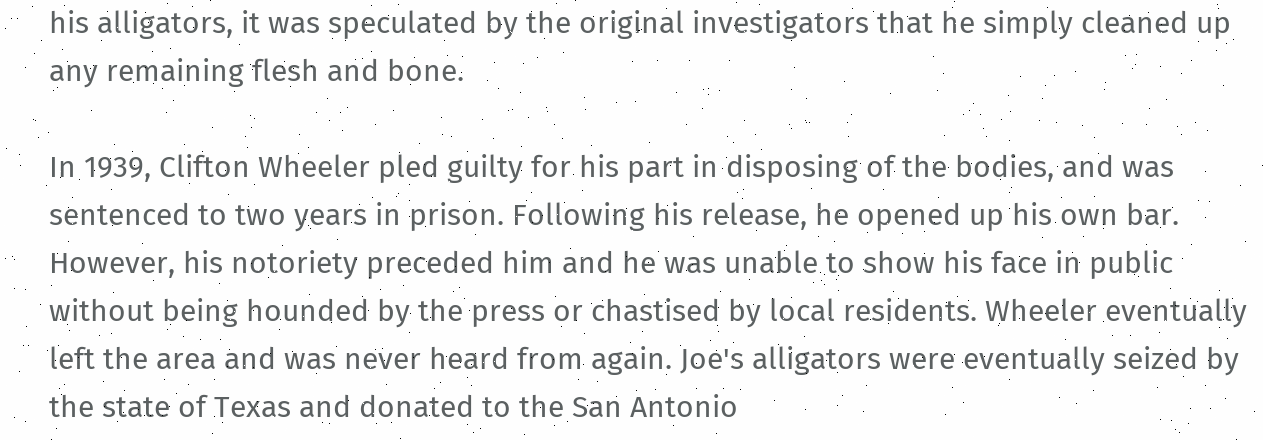his alligators, it was speculated by the original investigators that he simply cleaned up any remaining flesh and bone.

In 1939, Clifton Wheeler pled guilty for his part in disposing of the bodies, and was sentenced to two years in prison. Following his release, he opened up his own bar. However, his notoriety preceded him and he was unable to show his face in public without being hounded by the press or chastised by local residents. Wheeler eventually left the area and was never heard from again. Joe's alligators were eventually seized by the state of Texas and donated to the San Antonio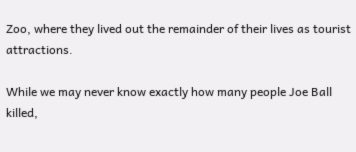Zoo, where they lived out the remainder of their lives as tourist attractions.

While we may never know exactly how many people Joe Ball killed,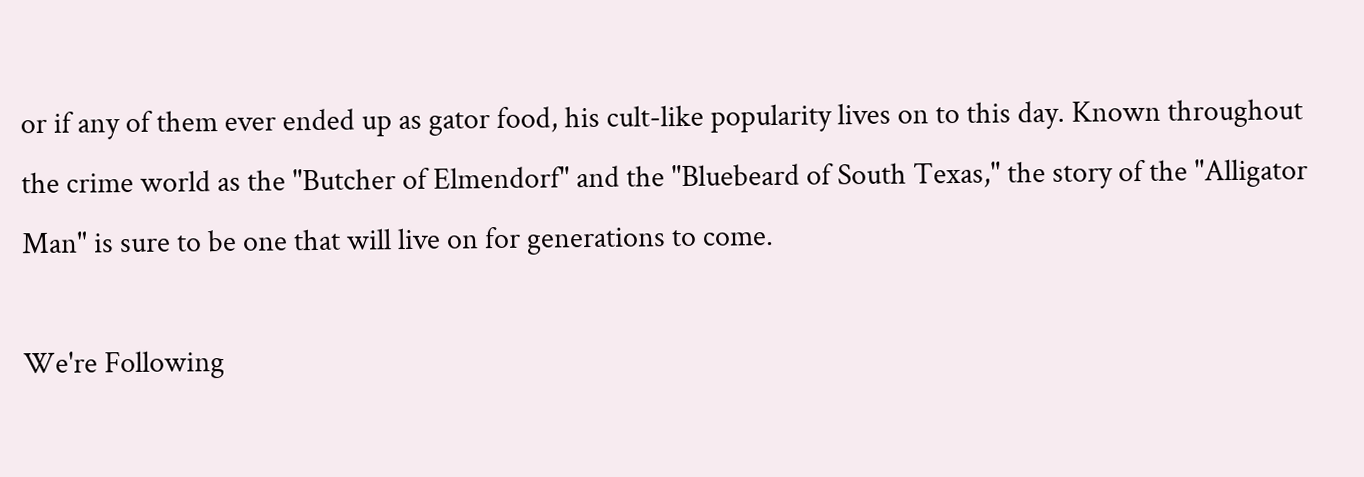or if any of them ever ended up as gator food, his cult-like popularity lives on to this day. Known throughout the crime world as the "Butcher of Elmendorf" and the "Bluebeard of South Texas," the story of the "Alligator Man" is sure to be one that will live on for generations to come.

We're Following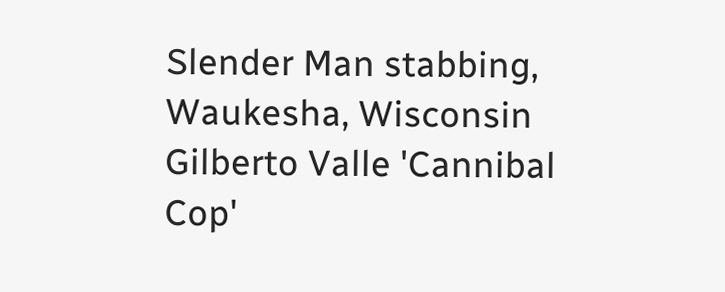Slender Man stabbing, Waukesha, Wisconsin
Gilberto Valle 'Cannibal Cop'